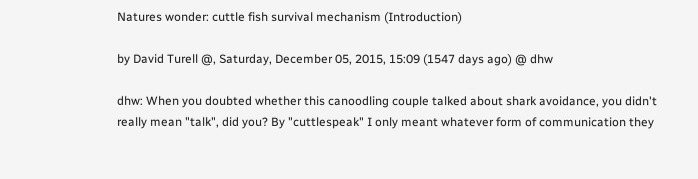Natures wonder: cuttle fish survival mechanism (Introduction)

by David Turell @, Saturday, December 05, 2015, 15:09 (1547 days ago) @ dhw

dhw: When you doubted whether this canoodling couple talked about shark avoidance, you didn't really mean "talk", did you? By "cuttlespeak" I only meant whatever form of communication they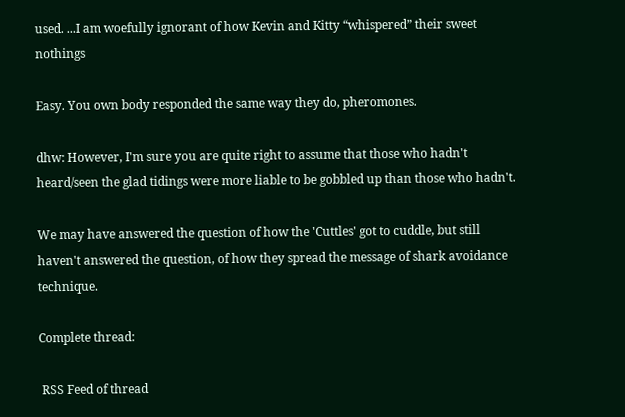used. ...I am woefully ignorant of how Kevin and Kitty “whispered” their sweet nothings

Easy. You own body responded the same way they do, pheromones.

dhw: However, I'm sure you are quite right to assume that those who hadn't heard/seen the glad tidings were more liable to be gobbled up than those who hadn't.

We may have answered the question of how the 'Cuttles' got to cuddle, but still haven't answered the question, of how they spread the message of shark avoidance technique.

Complete thread:

 RSS Feed of thread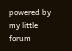powered by my little forum